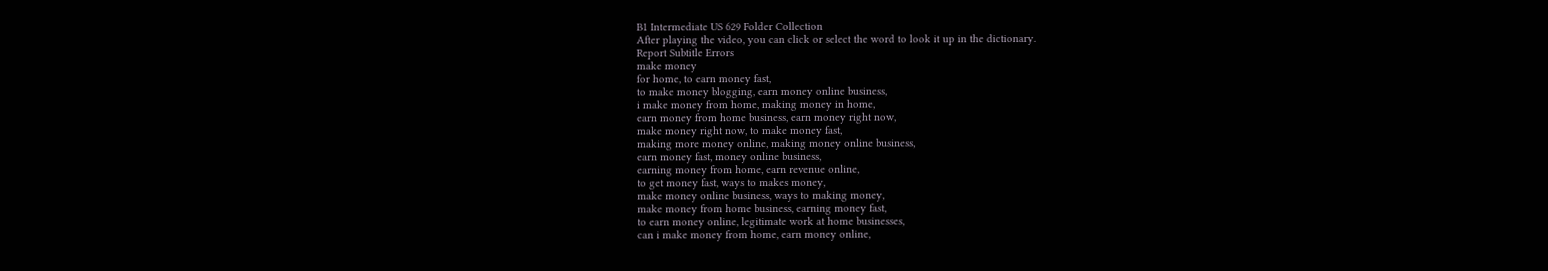B1 Intermediate US 629 Folder Collection
After playing the video, you can click or select the word to look it up in the dictionary.
Report Subtitle Errors
make money
for home, to earn money fast,
to make money blogging, earn money online business,
i make money from home, making money in home,
earn money from home business, earn money right now,
make money right now, to make money fast,
making more money online, making money online business,
earn money fast, money online business,
earning money from home, earn revenue online,
to get money fast, ways to makes money,
make money online business, ways to making money,
make money from home business, earning money fast,
to earn money online, legitimate work at home businesses,
can i make money from home, earn money online,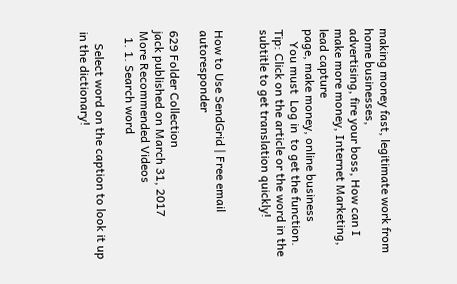making money fast, legitimate work from home businesses,
advertising, fire your boss, How can I make more money, Internet Marketing, lead capture
page, make money, online business
    You must  Log in  to get the function.
Tip: Click on the article or the word in the subtitle to get translation quickly!


How to Use SendGrid | Free email autoresponder

629 Folder Collection
jack published on March 31, 2017
More Recommended Videos
  1. 1. Search word

    Select word on the caption to look it up in the dictionary!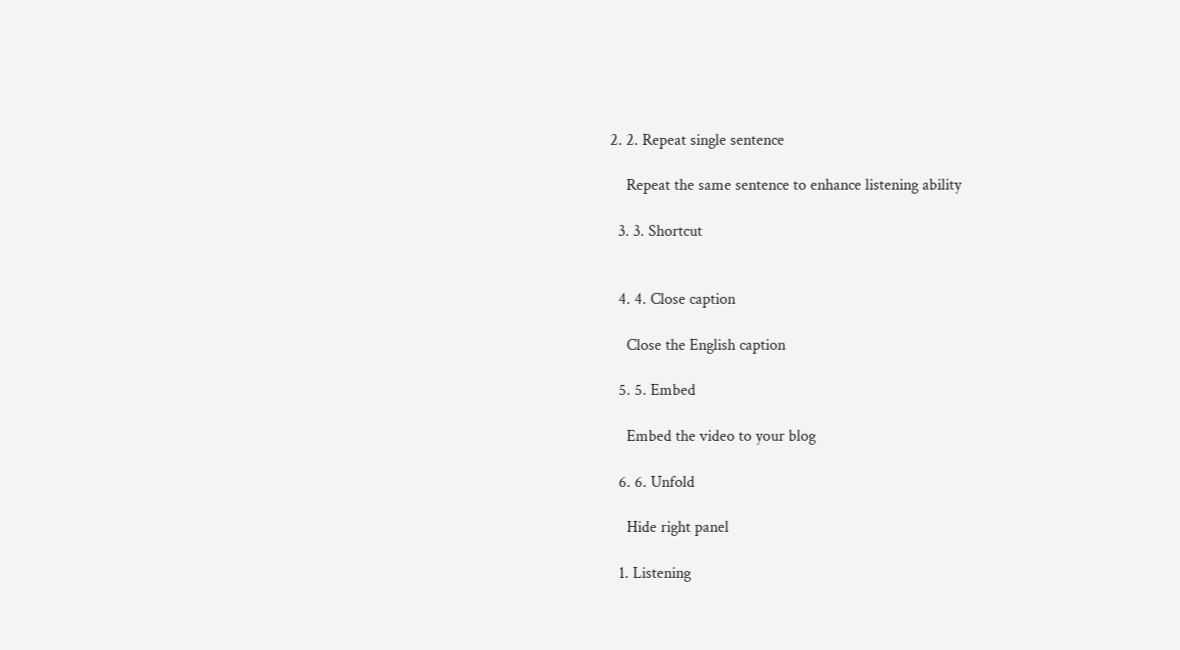2. 2. Repeat single sentence

    Repeat the same sentence to enhance listening ability

  3. 3. Shortcut


  4. 4. Close caption

    Close the English caption

  5. 5. Embed

    Embed the video to your blog

  6. 6. Unfold

    Hide right panel

  1. Listening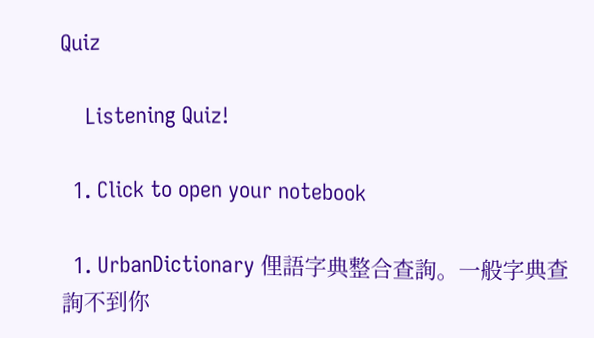Quiz

    Listening Quiz!

  1. Click to open your notebook

  1. UrbanDictionary 俚語字典整合查詢。一般字典查詢不到你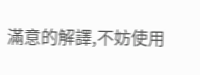滿意的解譯,不妨使用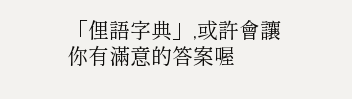「俚語字典」,或許會讓你有滿意的答案喔